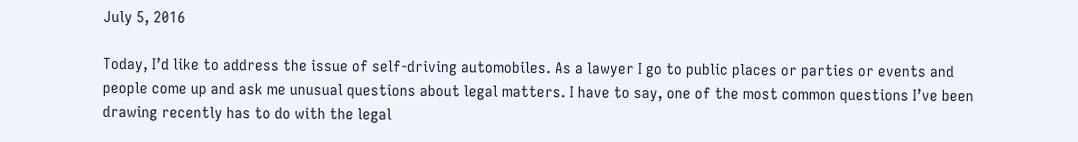July 5, 2016

Today, I’d like to address the issue of self-driving automobiles. As a lawyer I go to public places or parties or events and people come up and ask me unusual questions about legal matters. I have to say, one of the most common questions I’ve been drawing recently has to do with the legal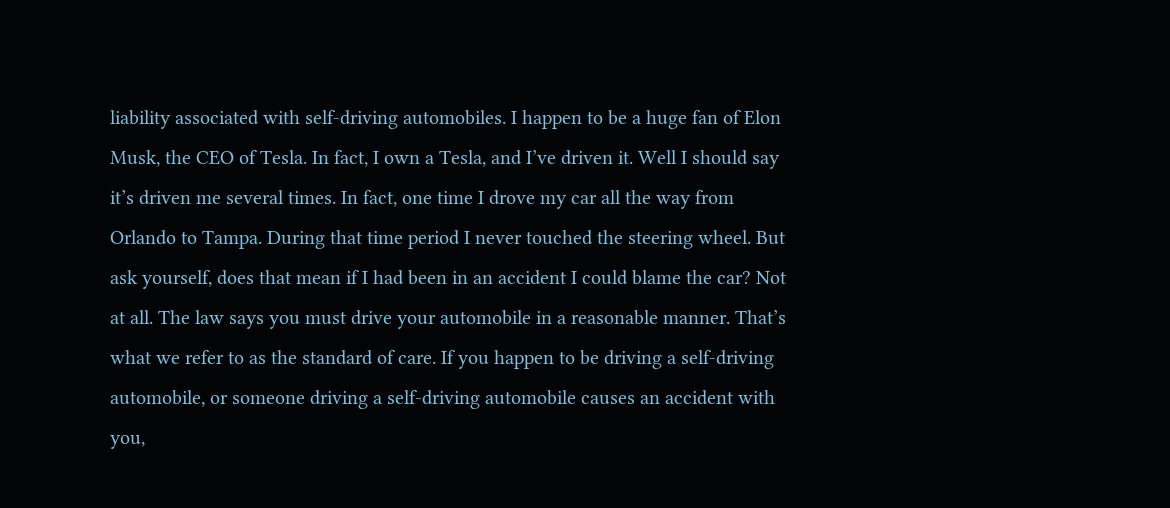liability associated with self-driving automobiles. I happen to be a huge fan of Elon Musk, the CEO of Tesla. In fact, I own a Tesla, and I’ve driven it. Well I should say it’s driven me several times. In fact, one time I drove my car all the way from Orlando to Tampa. During that time period I never touched the steering wheel. But ask yourself, does that mean if I had been in an accident I could blame the car? Not at all. The law says you must drive your automobile in a reasonable manner. That’s what we refer to as the standard of care. If you happen to be driving a self-driving automobile, or someone driving a self-driving automobile causes an accident with you,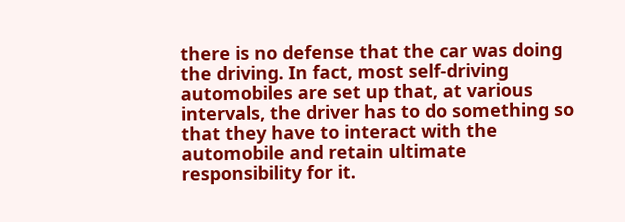there is no defense that the car was doing the driving. In fact, most self-driving automobiles are set up that, at various intervals, the driver has to do something so that they have to interact with the automobile and retain ultimate responsibility for it.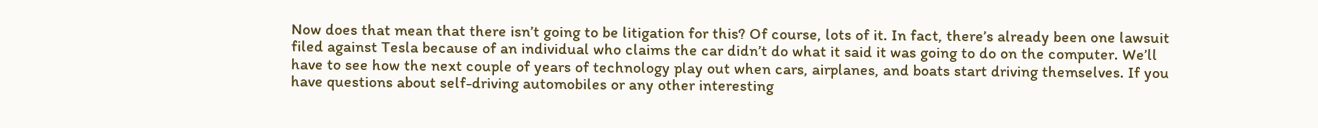Now does that mean that there isn’t going to be litigation for this? Of course, lots of it. In fact, there’s already been one lawsuit filed against Tesla because of an individual who claims the car didn’t do what it said it was going to do on the computer. We’ll have to see how the next couple of years of technology play out when cars, airplanes, and boats start driving themselves. If you have questions about self-driving automobiles or any other interesting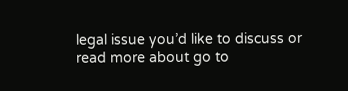legal issue you’d like to discuss or read more about go to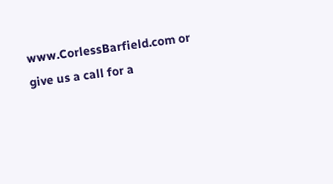www.CorlessBarfield.com or give us a call for a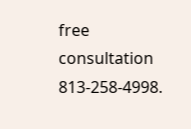free consultation 813-258-4998.